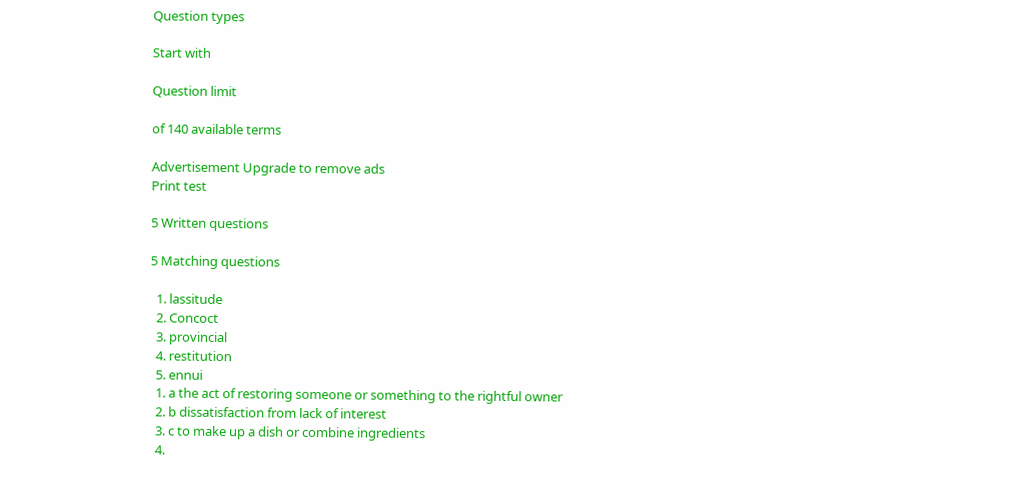Question types

Start with

Question limit

of 140 available terms

Advertisement Upgrade to remove ads
Print test

5 Written questions

5 Matching questions

  1. lassitude
  2. Concoct
  3. provincial
  4. restitution
  5. ennui
  1. a the act of restoring someone or something to the rightful owner
  2. b dissatisfaction from lack of interest
  3. c to make up a dish or combine ingredients
  4.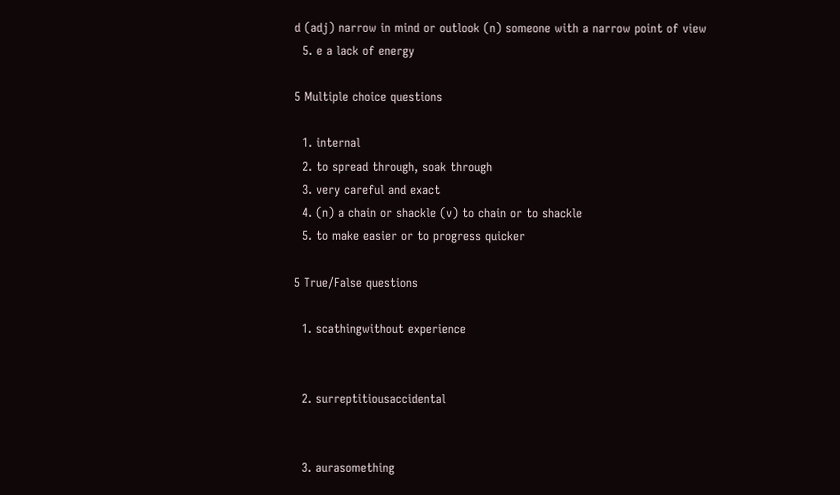d (adj) narrow in mind or outlook (n) someone with a narrow point of view
  5. e a lack of energy

5 Multiple choice questions

  1. internal
  2. to spread through, soak through
  3. very careful and exact
  4. (n) a chain or shackle (v) to chain or to shackle
  5. to make easier or to progress quicker

5 True/False questions

  1. scathingwithout experience


  2. surreptitiousaccidental


  3. aurasomething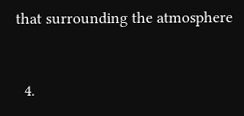that surrounding the atmosphere


  4.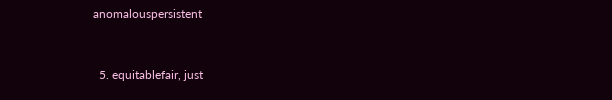anomalouspersistent


  5. equitablefair, just